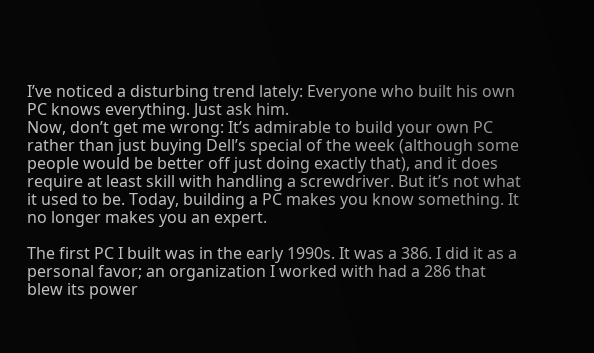I’ve noticed a disturbing trend lately: Everyone who built his own PC knows everything. Just ask him.
Now, don’t get me wrong: It’s admirable to build your own PC rather than just buying Dell’s special of the week (although some people would be better off just doing exactly that), and it does require at least skill with handling a screwdriver. But it’s not what it used to be. Today, building a PC makes you know something. It no longer makes you an expert.

The first PC I built was in the early 1990s. It was a 386. I did it as a personal favor; an organization I worked with had a 286 that blew its power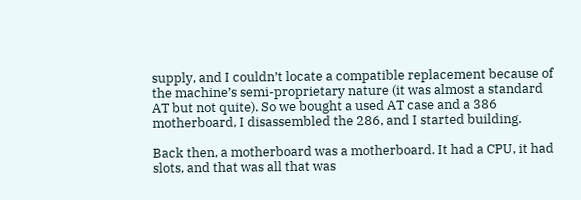supply, and I couldn’t locate a compatible replacement because of the machine’s semi-proprietary nature (it was almost a standard AT but not quite). So we bought a used AT case and a 386 motherboard, I disassembled the 286, and I started building.

Back then, a motherboard was a motherboard. It had a CPU, it had slots, and that was all that was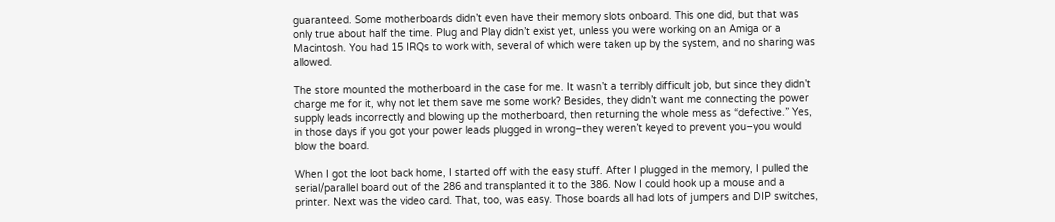guaranteed. Some motherboards didn’t even have their memory slots onboard. This one did, but that was only true about half the time. Plug and Play didn’t exist yet, unless you were working on an Amiga or a Macintosh. You had 15 IRQs to work with, several of which were taken up by the system, and no sharing was allowed.

The store mounted the motherboard in the case for me. It wasn’t a terribly difficult job, but since they didn’t charge me for it, why not let them save me some work? Besides, they didn’t want me connecting the power supply leads incorrectly and blowing up the motherboard, then returning the whole mess as “defective.” Yes, in those days if you got your power leads plugged in wrong–they weren’t keyed to prevent you–you would blow the board.

When I got the loot back home, I started off with the easy stuff. After I plugged in the memory, I pulled the serial/parallel board out of the 286 and transplanted it to the 386. Now I could hook up a mouse and a printer. Next was the video card. That, too, was easy. Those boards all had lots of jumpers and DIP switches,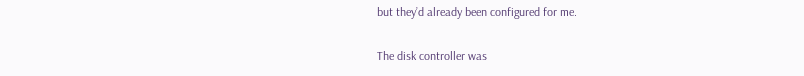but they’d already been configured for me.

The disk controller was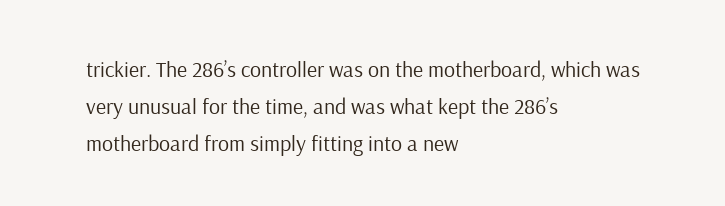trickier. The 286’s controller was on the motherboard, which was very unusual for the time, and was what kept the 286’s motherboard from simply fitting into a new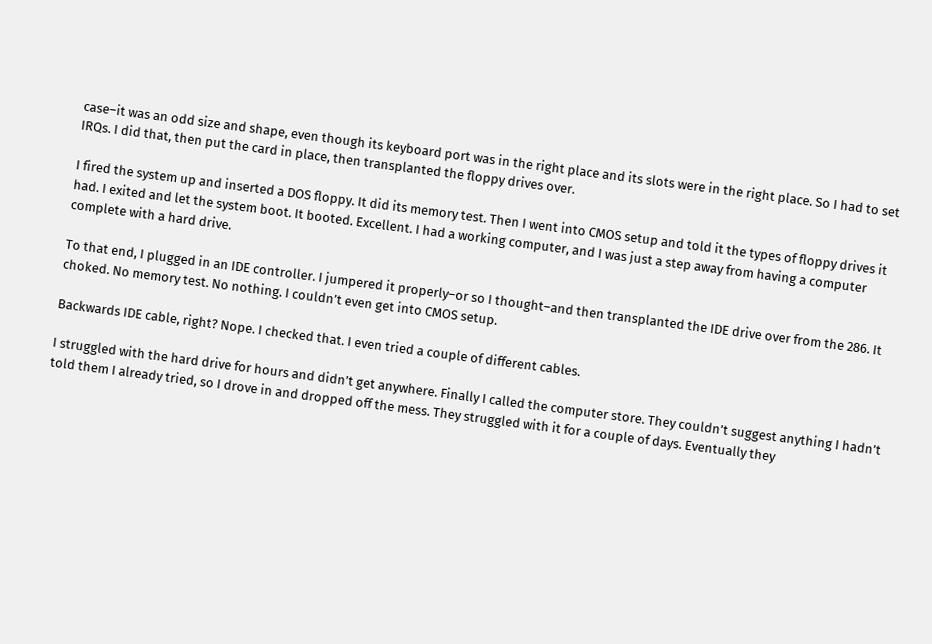case–it was an odd size and shape, even though its keyboard port was in the right place and its slots were in the right place. So I had to set IRQs. I did that, then put the card in place, then transplanted the floppy drives over.

I fired the system up and inserted a DOS floppy. It did its memory test. Then I went into CMOS setup and told it the types of floppy drives it had. I exited and let the system boot. It booted. Excellent. I had a working computer, and I was just a step away from having a computer complete with a hard drive.

To that end, I plugged in an IDE controller. I jumpered it properly–or so I thought–and then transplanted the IDE drive over from the 286. It choked. No memory test. No nothing. I couldn’t even get into CMOS setup.

Backwards IDE cable, right? Nope. I checked that. I even tried a couple of different cables.

I struggled with the hard drive for hours and didn’t get anywhere. Finally I called the computer store. They couldn’t suggest anything I hadn’t told them I already tried, so I drove in and dropped off the mess. They struggled with it for a couple of days. Eventually they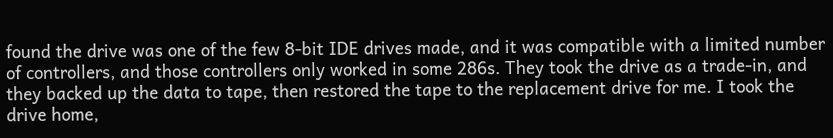found the drive was one of the few 8-bit IDE drives made, and it was compatible with a limited number of controllers, and those controllers only worked in some 286s. They took the drive as a trade-in, and they backed up the data to tape, then restored the tape to the replacement drive for me. I took the drive home,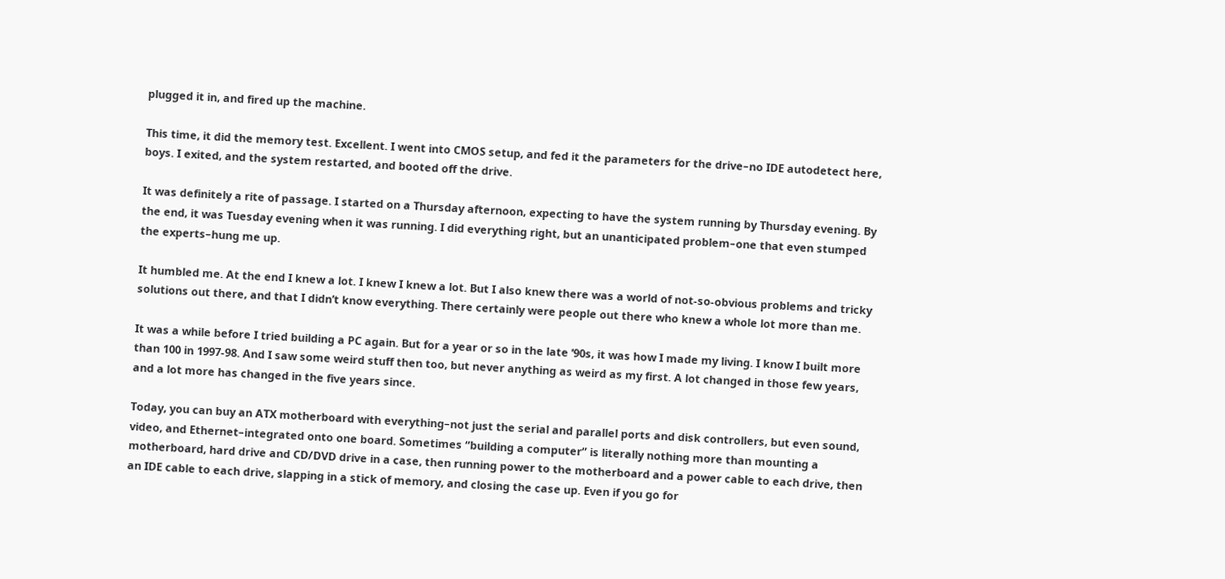plugged it in, and fired up the machine.

This time, it did the memory test. Excellent. I went into CMOS setup, and fed it the parameters for the drive–no IDE autodetect here, boys. I exited, and the system restarted, and booted off the drive.

It was definitely a rite of passage. I started on a Thursday afternoon, expecting to have the system running by Thursday evening. By the end, it was Tuesday evening when it was running. I did everything right, but an unanticipated problem–one that even stumped the experts–hung me up.

It humbled me. At the end I knew a lot. I knew I knew a lot. But I also knew there was a world of not-so-obvious problems and tricky solutions out there, and that I didn’t know everything. There certainly were people out there who knew a whole lot more than me.

It was a while before I tried building a PC again. But for a year or so in the late ’90s, it was how I made my living. I know I built more than 100 in 1997-98. And I saw some weird stuff then too, but never anything as weird as my first. A lot changed in those few years, and a lot more has changed in the five years since.

Today, you can buy an ATX motherboard with everything–not just the serial and parallel ports and disk controllers, but even sound, video, and Ethernet–integrated onto one board. Sometimes “building a computer” is literally nothing more than mounting a motherboard, hard drive and CD/DVD drive in a case, then running power to the motherboard and a power cable to each drive, then an IDE cable to each drive, slapping in a stick of memory, and closing the case up. Even if you go for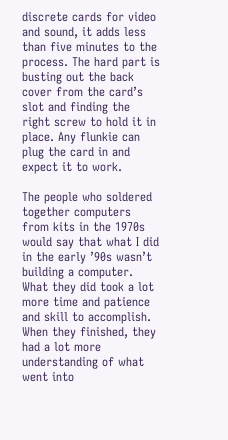discrete cards for video and sound, it adds less than five minutes to the process. The hard part is busting out the back cover from the card’s slot and finding the right screw to hold it in place. Any flunkie can plug the card in and expect it to work.

The people who soldered together computers from kits in the 1970s would say that what I did in the early ’90s wasn’t building a computer. What they did took a lot more time and patience and skill to accomplish. When they finished, they had a lot more understanding of what went into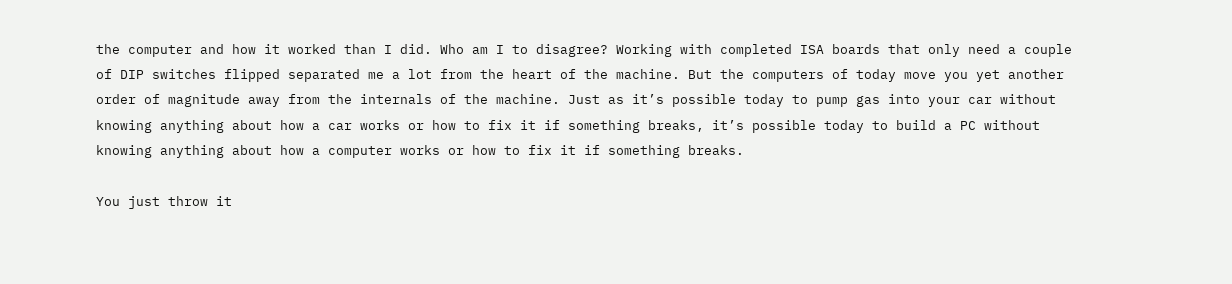the computer and how it worked than I did. Who am I to disagree? Working with completed ISA boards that only need a couple of DIP switches flipped separated me a lot from the heart of the machine. But the computers of today move you yet another order of magnitude away from the internals of the machine. Just as it’s possible today to pump gas into your car without knowing anything about how a car works or how to fix it if something breaks, it’s possible today to build a PC without knowing anything about how a computer works or how to fix it if something breaks.

You just throw it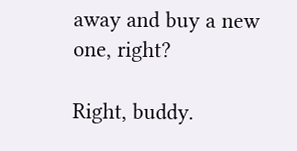away and buy a new one, right?

Right, buddy.